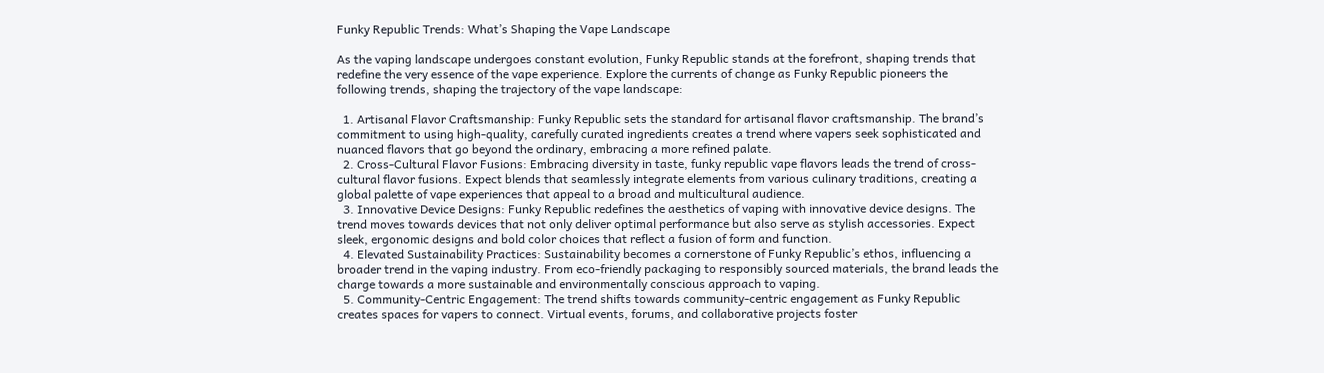Funky Republic Trends: What’s Shaping the Vape Landscape

As the vaping landscape undergoes constant evolution, Funky Republic stands at the forefront, shaping trends that redefine the very essence of the vape experience. Explore the currents of change as Funky Republic pioneers the following trends, shaping the trajectory of the vape landscape:

  1. Artisanal Flavor Craftsmanship: Funky Republic sets the standard for artisanal flavor craftsmanship. The brand’s commitment to using high-quality, carefully curated ingredients creates a trend where vapers seek sophisticated and nuanced flavors that go beyond the ordinary, embracing a more refined palate.
  2. Cross-Cultural Flavor Fusions: Embracing diversity in taste, funky republic vape flavors leads the trend of cross-cultural flavor fusions. Expect blends that seamlessly integrate elements from various culinary traditions, creating a global palette of vape experiences that appeal to a broad and multicultural audience.
  3. Innovative Device Designs: Funky Republic redefines the aesthetics of vaping with innovative device designs. The trend moves towards devices that not only deliver optimal performance but also serve as stylish accessories. Expect sleek, ergonomic designs and bold color choices that reflect a fusion of form and function.
  4. Elevated Sustainability Practices: Sustainability becomes a cornerstone of Funky Republic’s ethos, influencing a broader trend in the vaping industry. From eco-friendly packaging to responsibly sourced materials, the brand leads the charge towards a more sustainable and environmentally conscious approach to vaping.
  5. Community-Centric Engagement: The trend shifts towards community-centric engagement as Funky Republic creates spaces for vapers to connect. Virtual events, forums, and collaborative projects foster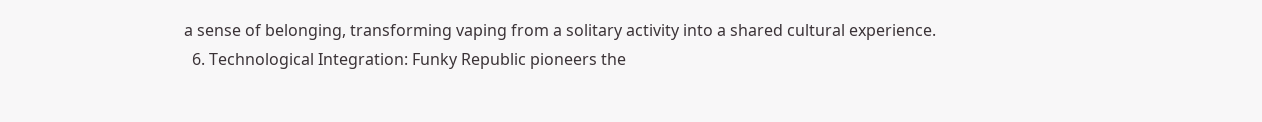a sense of belonging, transforming vaping from a solitary activity into a shared cultural experience.
  6. Technological Integration: Funky Republic pioneers the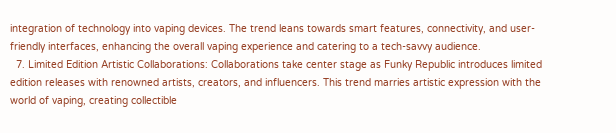integration of technology into vaping devices. The trend leans towards smart features, connectivity, and user-friendly interfaces, enhancing the overall vaping experience and catering to a tech-savvy audience.
  7. Limited Edition Artistic Collaborations: Collaborations take center stage as Funky Republic introduces limited edition releases with renowned artists, creators, and influencers. This trend marries artistic expression with the world of vaping, creating collectible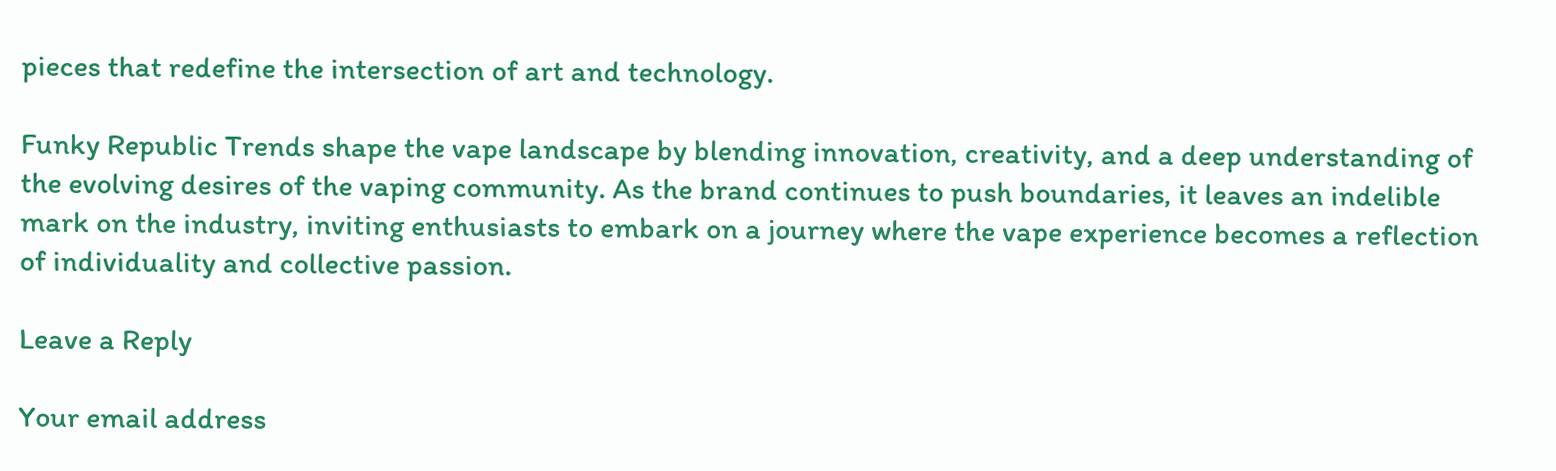pieces that redefine the intersection of art and technology.

Funky Republic Trends shape the vape landscape by blending innovation, creativity, and a deep understanding of the evolving desires of the vaping community. As the brand continues to push boundaries, it leaves an indelible mark on the industry, inviting enthusiasts to embark on a journey where the vape experience becomes a reflection of individuality and collective passion.

Leave a Reply

Your email address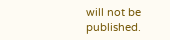will not be published.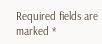Required fields are marked *